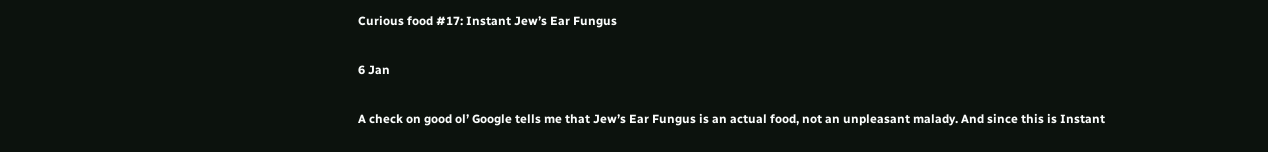Curious food #17: Instant Jew’s Ear Fungus

6 Jan

A check on good ol’ Google tells me that Jew’s Ear Fungus is an actual food, not an unpleasant malady. And since this is Instant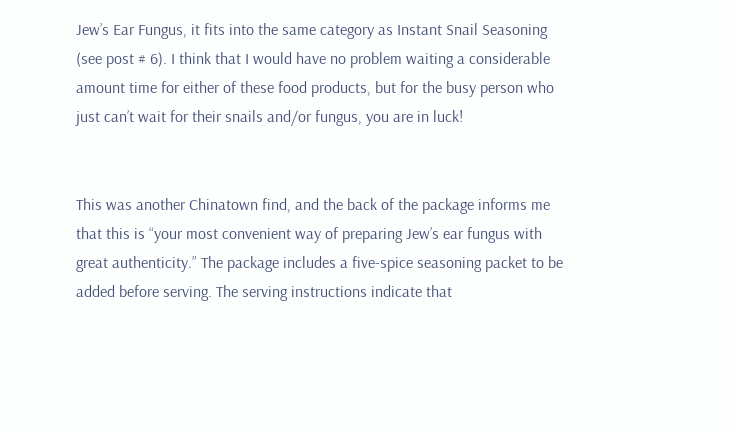Jew’s Ear Fungus, it fits into the same category as Instant Snail Seasoning (see post # 6). I think that I would have no problem waiting a considerable amount time for either of these food products, but for the busy person who just can’t wait for their snails and/or fungus, you are in luck!


This was another Chinatown find, and the back of the package informs me that this is “your most convenient way of preparing Jew’s ear fungus with great authenticity.” The package includes a five-spice seasoning packet to be added before serving. The serving instructions indicate that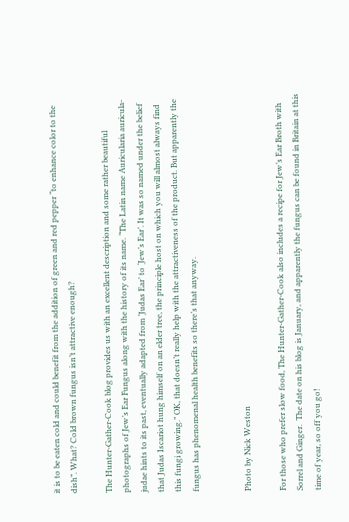it is to be eaten cold and could benefit from the addition of green and red pepper “to enhance color to the dish”. What? Cold brown fungus isn’t attractive enough?

The Hunter-Gather-Cook blog provides us with an excellent description and some rather beautiful photographs of Jew’s Ear Fungus along with the history of its name. “The Latin name Auricularia auricula-judae hints to its past, eventually adapted from ‘Judas Ear’ to ‘Jew’s Ear’. It was so named under the belief that Judas Iscariot hung himself on an elder tree, the principle host on which you will almost always find this fungi growing.” OK, that doesn’t really help with the attractiveness of the product. But apparently the fungus has phenomenal health benefits so there’s that anyway.


Photo by Nick Weston

For those who prefer slow food, The Hunter-Gather-Cook also includes a recipe for Jew’s Ear Broth with Sorrel and Ginger.  The date on his blog is January, and apparently the fungus can be found in Britain at this time of year, so off you go!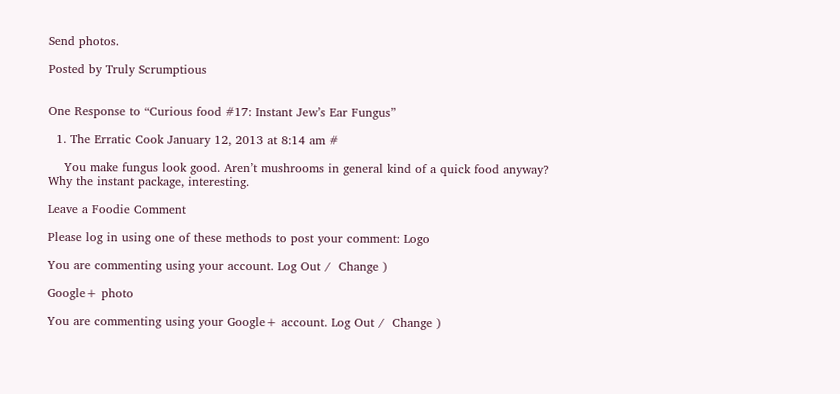Send photos.

Posted by Truly Scrumptious


One Response to “Curious food #17: Instant Jew’s Ear Fungus”

  1. The Erratic Cook January 12, 2013 at 8:14 am #

    You make fungus look good. Aren’t mushrooms in general kind of a quick food anyway? Why the instant package, interesting.

Leave a Foodie Comment

Please log in using one of these methods to post your comment: Logo

You are commenting using your account. Log Out /  Change )

Google+ photo

You are commenting using your Google+ account. Log Out /  Change )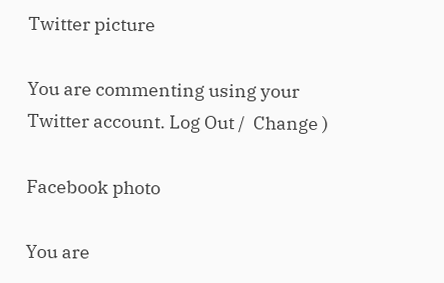Twitter picture

You are commenting using your Twitter account. Log Out /  Change )

Facebook photo

You are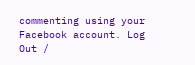commenting using your Facebook account. Log Out /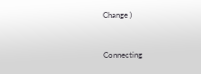Change )


Connecting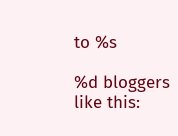to %s

%d bloggers like this: